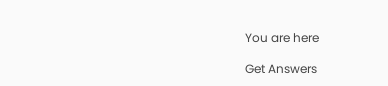You are here

Get Answers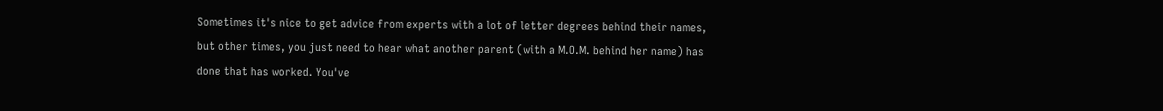Sometimes it's nice to get advice from experts with a lot of letter degrees behind their names, but other times, you just need to hear what another parent (with a M.O.M. behind her name) has done that has worked. You've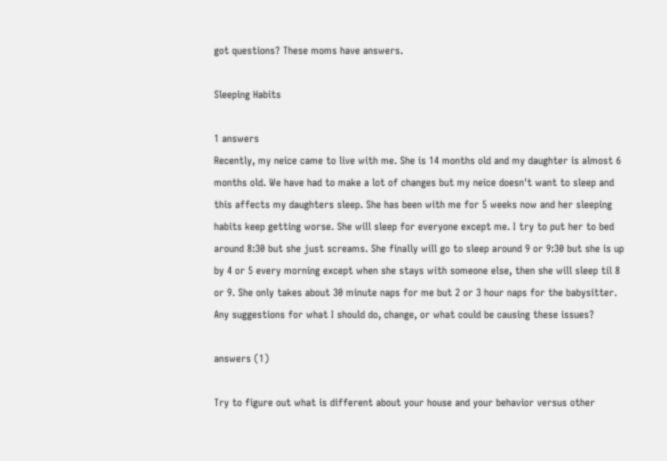got questions? These moms have answers.

Sleeping Habits

1 answers
Recently, my neice came to live with me. She is 14 months old and my daughter is almost 6 months old. We have had to make a lot of changes but my neice doesn't want to sleep and this affects my daughters sleep. She has been with me for 5 weeks now and her sleeping habits keep getting worse. She will sleep for everyone except me. I try to put her to bed around 8:30 but she just screams. She finally will go to sleep around 9 or 9:30 but she is up by 4 or 5 every morning except when she stays with someone else, then she will sleep til 8 or 9. She only takes about 30 minute naps for me but 2 or 3 hour naps for the babysitter. Any suggestions for what I should do, change, or what could be causing these issues?

answers (1)

Try to figure out what is different about your house and your behavior versus other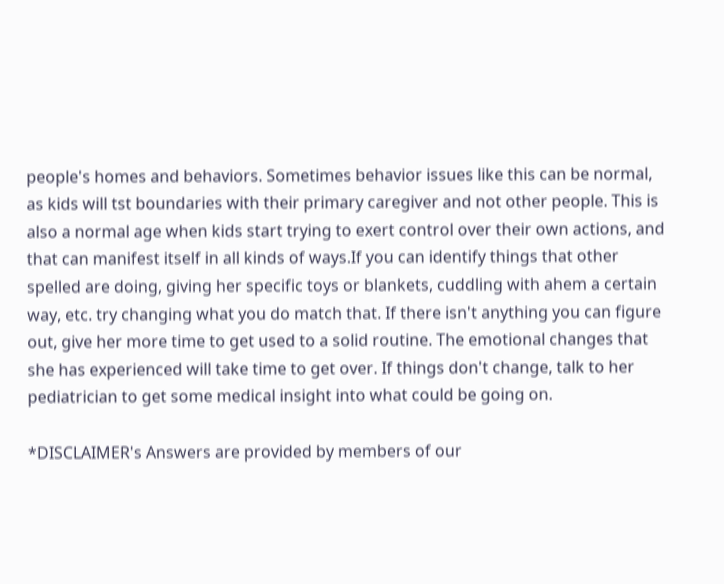people's homes and behaviors. Sometimes behavior issues like this can be normal, as kids will tst boundaries with their primary caregiver and not other people. This is also a normal age when kids start trying to exert control over their own actions, and that can manifest itself in all kinds of ways.If you can identify things that other spelled are doing, giving her specific toys or blankets, cuddling with ahem a certain way, etc. try changing what you do match that. If there isn't anything you can figure out, give her more time to get used to a solid routine. The emotional changes that she has experienced will take time to get over. If things don't change, talk to her pediatrician to get some medical insight into what could be going on.

*DISCLAIMER's Answers are provided by members of our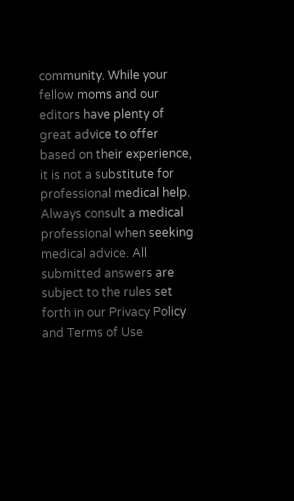community. While your fellow moms and our editors have plenty of great advice to offer based on their experience, it is not a substitute for professional medical help. Always consult a medical professional when seeking medical advice. All submitted answers are subject to the rules set forth in our Privacy Policy and Terms of Use